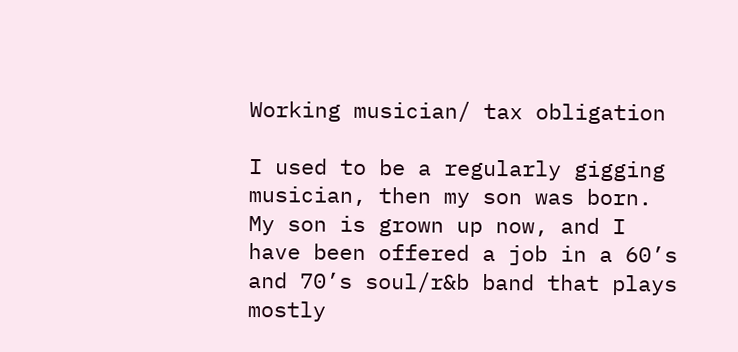Working musician/ tax obligation

I used to be a regularly gigging musician, then my son was born. My son is grown up now, and I have been offered a job in a 60’s and 70’s soul/r&b band that plays mostly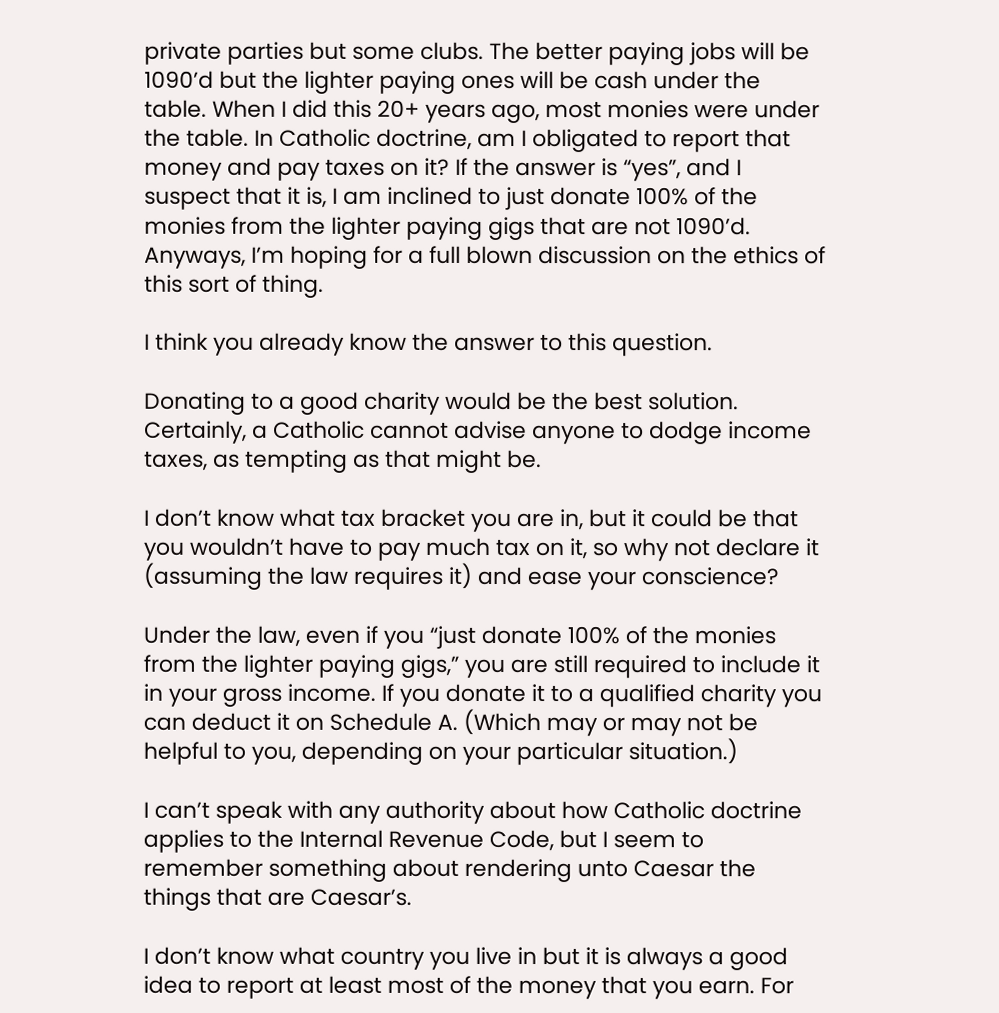private parties but some clubs. The better paying jobs will be 1090’d but the lighter paying ones will be cash under the table. When I did this 20+ years ago, most monies were under the table. In Catholic doctrine, am I obligated to report that money and pay taxes on it? If the answer is “yes”, and I suspect that it is, I am inclined to just donate 100% of the monies from the lighter paying gigs that are not 1090’d. Anyways, I’m hoping for a full blown discussion on the ethics of this sort of thing.

I think you already know the answer to this question.

Donating to a good charity would be the best solution. Certainly, a Catholic cannot advise anyone to dodge income taxes, as tempting as that might be.

I don’t know what tax bracket you are in, but it could be that you wouldn’t have to pay much tax on it, so why not declare it (assuming the law requires it) and ease your conscience?

Under the law, even if you “just donate 100% of the monies from the lighter paying gigs,” you are still required to include it in your gross income. If you donate it to a qualified charity you can deduct it on Schedule A. (Which may or may not be helpful to you, depending on your particular situation.)

I can’t speak with any authority about how Catholic doctrine applies to the Internal Revenue Code, but I seem to remember something about rendering unto Caesar the things that are Caesar’s.

I don’t know what country you live in but it is always a good idea to report at least most of the money that you earn. For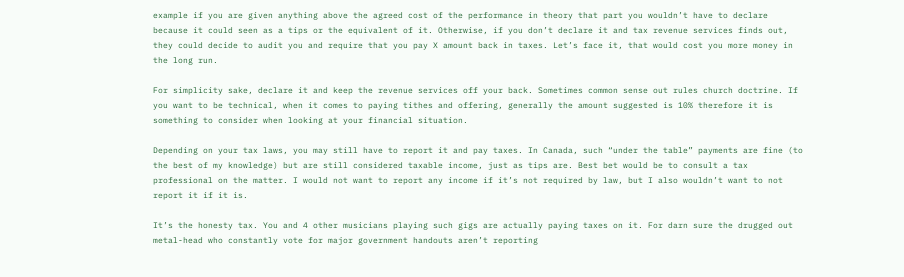example if you are given anything above the agreed cost of the performance in theory that part you wouldn’t have to declare because it could seen as a tips or the equivalent of it. Otherwise, if you don’t declare it and tax revenue services finds out, they could decide to audit you and require that you pay X amount back in taxes. Let’s face it, that would cost you more money in the long run.

For simplicity sake, declare it and keep the revenue services off your back. Sometimes common sense out rules church doctrine. If you want to be technical, when it comes to paying tithes and offering, generally the amount suggested is 10% therefore it is something to consider when looking at your financial situation.

Depending on your tax laws, you may still have to report it and pay taxes. In Canada, such “under the table” payments are fine (to the best of my knowledge) but are still considered taxable income, just as tips are. Best bet would be to consult a tax professional on the matter. I would not want to report any income if it’s not required by law, but I also wouldn’t want to not report it if it is.

It’s the honesty tax. You and 4 other musicians playing such gigs are actually paying taxes on it. For darn sure the drugged out metal-head who constantly vote for major government handouts aren’t reporting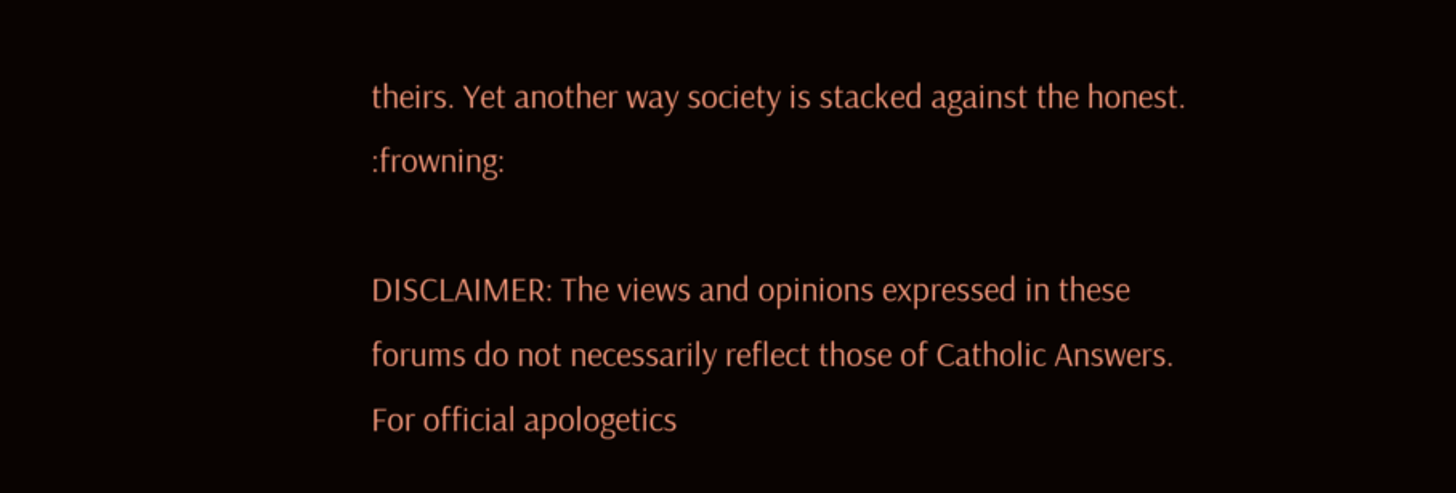theirs. Yet another way society is stacked against the honest. :frowning:

DISCLAIMER: The views and opinions expressed in these forums do not necessarily reflect those of Catholic Answers. For official apologetics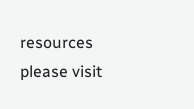resources please visit